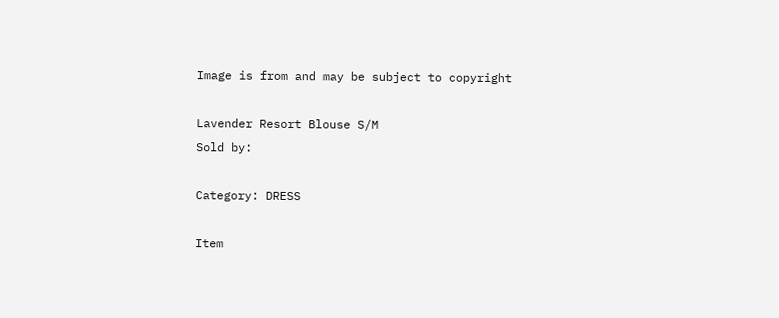Image is from and may be subject to copyright

Lavender Resort Blouse S/M
Sold by:

Category: DRESS

Item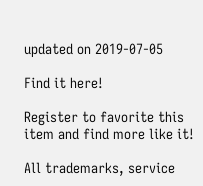updated on 2019-07-05

Find it here!

Register to favorite this item and find more like it!

All trademarks, service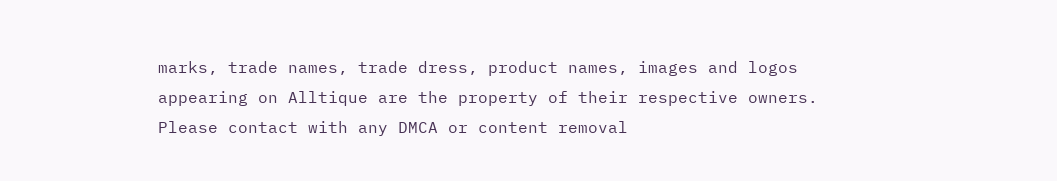marks, trade names, trade dress, product names, images and logos appearing on Alltique are the property of their respective owners. Please contact with any DMCA or content removal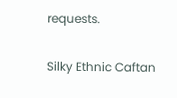requests.

Silky Ethnic Caftan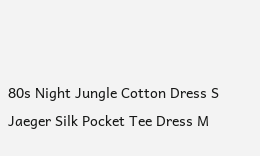80s Night Jungle Cotton Dress S
Jaeger Silk Pocket Tee Dress M